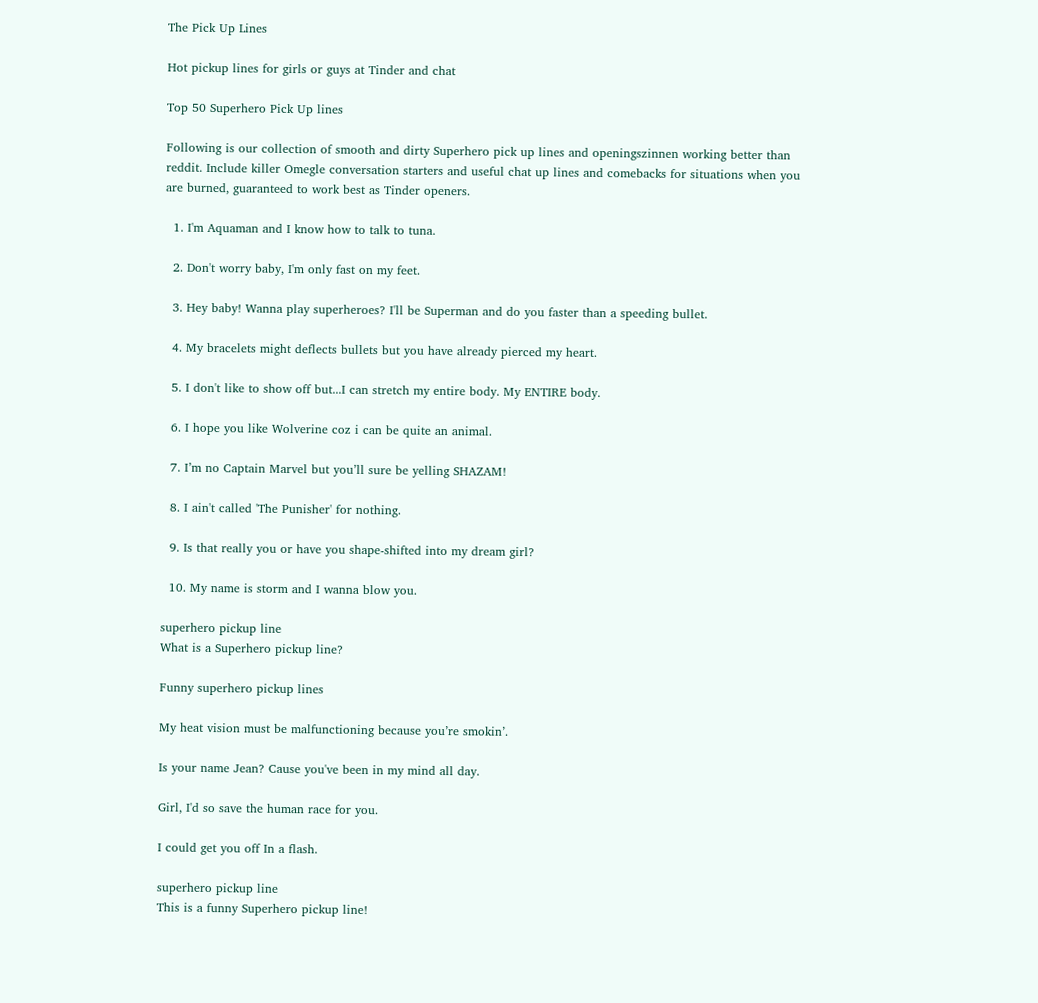The Pick Up Lines

Hot pickup lines for girls or guys at Tinder and chat

Top 50 Superhero Pick Up lines

Following is our collection of smooth and dirty Superhero pick up lines and openingszinnen working better than reddit. Include killer Omegle conversation starters and useful chat up lines and comebacks for situations when you are burned, guaranteed to work best as Tinder openers.

  1. I'm Aquaman and I know how to talk to tuna.

  2. Don't worry baby, I'm only fast on my feet.

  3. Hey baby! Wanna play superheroes? I'll be Superman and do you faster than a speeding bullet.

  4. My bracelets might deflects bullets but you have already pierced my heart.

  5. I don't like to show off but...I can stretch my entire body. My ENTIRE body.

  6. I hope you like Wolverine coz i can be quite an animal.

  7. I’m no Captain Marvel but you’ll sure be yelling SHAZAM!

  8. I ain't called 'The Punisher' for nothing.

  9. Is that really you or have you shape-shifted into my dream girl?

  10. My name is storm and I wanna blow you.

superhero pickup line
What is a Superhero pickup line?

Funny superhero pickup lines

My heat vision must be malfunctioning because you’re smokin’.

Is your name Jean? Cause you've been in my mind all day.

Girl, I'd so save the human race for you.

I could get you off In a flash.

superhero pickup line
This is a funny Superhero pickup line!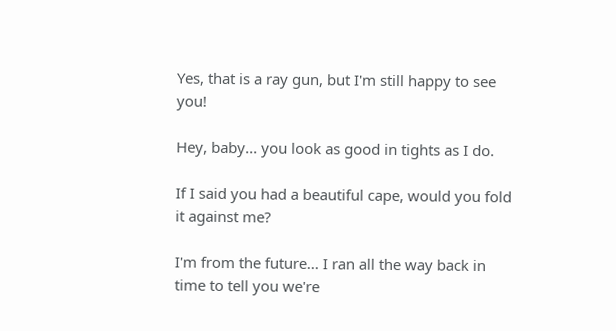Yes, that is a ray gun, but I'm still happy to see you!

Hey, baby... you look as good in tights as I do.

If I said you had a beautiful cape, would you fold it against me?

I'm from the future... I ran all the way back in time to tell you we're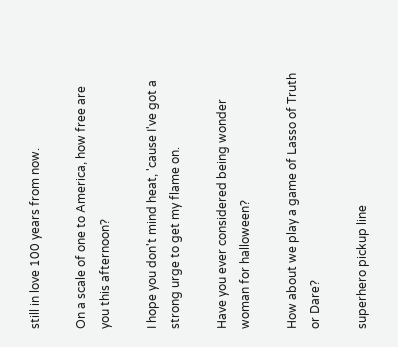still in love 100 years from now.

On a scale of one to America, how free are you this afternoon?

I hope you don't mind heat, 'cause I've got a strong urge to get my flame on.

Have you ever considered being wonder woman for halloween?

How about we play a game of Lasso of Truth or Dare?

superhero pickup line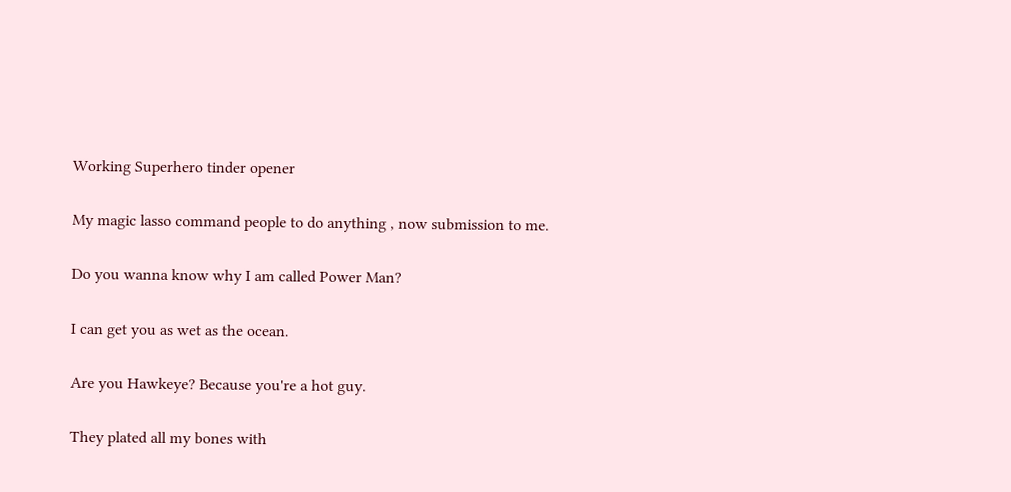Working Superhero tinder opener

My magic lasso command people to do anything , now submission to me.

Do you wanna know why I am called Power Man?

I can get you as wet as the ocean.

Are you Hawkeye? Because you're a hot guy.

They plated all my bones with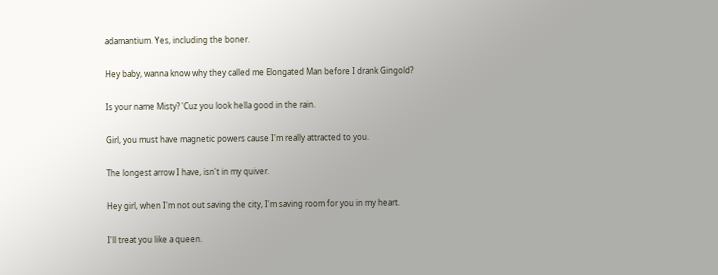adamantium. Yes, including the boner.

Hey baby, wanna know why they called me Elongated Man before I drank Gingold?

Is your name Misty? 'Cuz you look hella good in the rain.

Girl, you must have magnetic powers cause I'm really attracted to you.

The longest arrow I have, isn't in my quiver.

Hey girl, when I'm not out saving the city, I'm saving room for you in my heart.

I'll treat you like a queen.